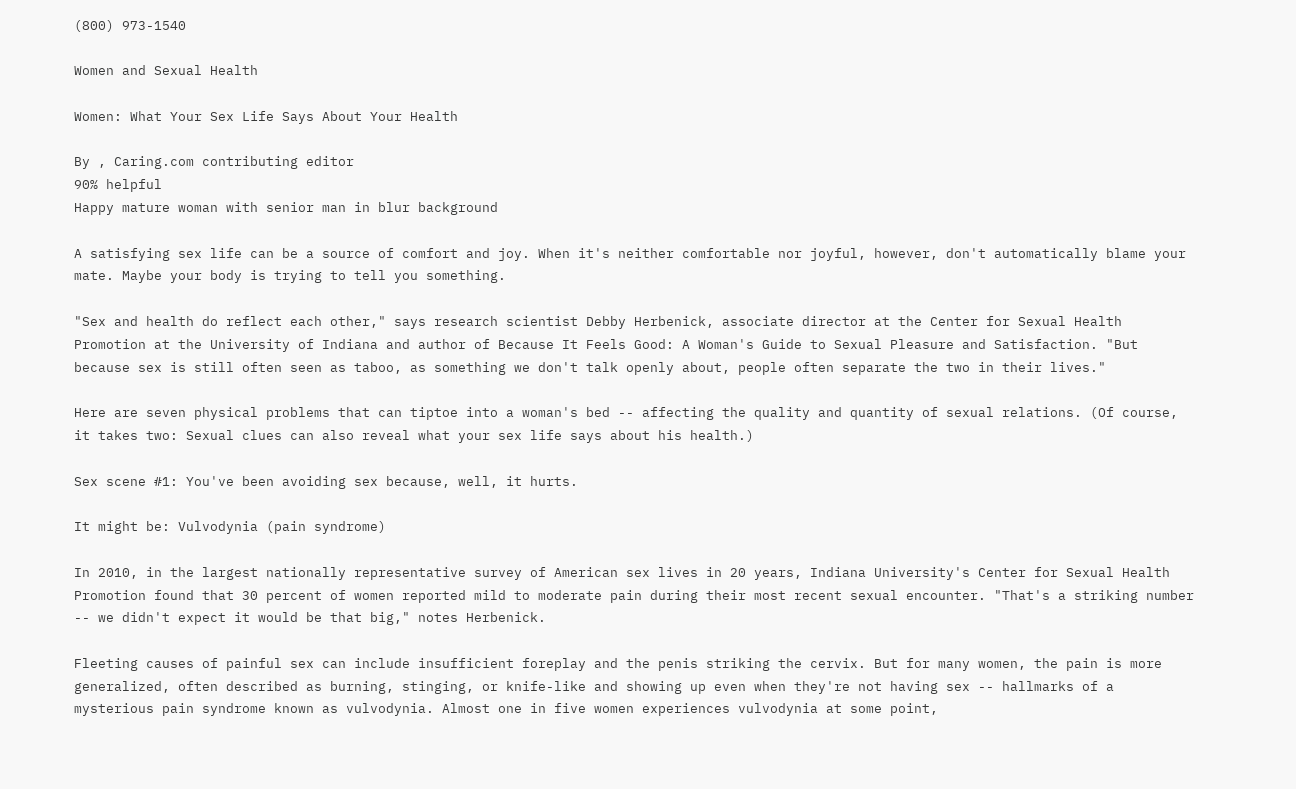(800) 973-1540

Women and Sexual Health

Women: What Your Sex Life Says About Your Health

By , Caring.com contributing editor
90% helpful
Happy mature woman with senior man in blur background

A satisfying sex life can be a source of comfort and joy. When it's neither comfortable nor joyful, however, don't automatically blame your mate. Maybe your body is trying to tell you something.

"Sex and health do reflect each other," says research scientist Debby Herbenick, associate director at the Center for Sexual Health Promotion at the University of Indiana and author of Because It Feels Good: A Woman's Guide to Sexual Pleasure and Satisfaction. "But because sex is still often seen as taboo, as something we don't talk openly about, people often separate the two in their lives."

Here are seven physical problems that can tiptoe into a woman's bed -- affecting the quality and quantity of sexual relations. (Of course, it takes two: Sexual clues can also reveal what your sex life says about his health.)

Sex scene #1: You've been avoiding sex because, well, it hurts.

It might be: Vulvodynia (pain syndrome)

In 2010, in the largest nationally representative survey of American sex lives in 20 years, Indiana University's Center for Sexual Health Promotion found that 30 percent of women reported mild to moderate pain during their most recent sexual encounter. "That's a striking number -- we didn't expect it would be that big," notes Herbenick.

Fleeting causes of painful sex can include insufficient foreplay and the penis striking the cervix. But for many women, the pain is more generalized, often described as burning, stinging, or knife-like and showing up even when they're not having sex -- hallmarks of a mysterious pain syndrome known as vulvodynia. Almost one in five women experiences vulvodynia at some point,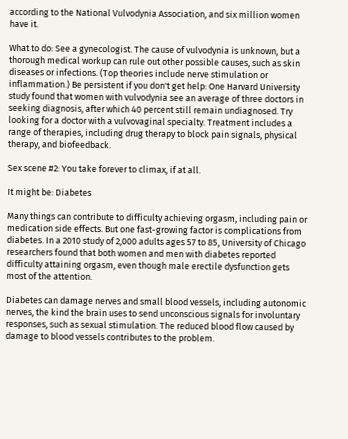according to the National Vulvodynia Association, and six million women have it.

What to do: See a gynecologist. The cause of vulvodynia is unknown, but a thorough medical workup can rule out other possible causes, such as skin diseases or infections. (Top theories include nerve stimulation or inflammation.) Be persistent if you don't get help: One Harvard University study found that women with vulvodynia see an average of three doctors in seeking diagnosis, after which 40 percent still remain undiagnosed. Try looking for a doctor with a vulvovaginal specialty. Treatment includes a range of therapies, including drug therapy to block pain signals, physical therapy, and biofeedback.

Sex scene #2: You take forever to climax, if at all.

It might be: Diabetes

Many things can contribute to difficulty achieving orgasm, including pain or medication side effects. But one fast-growing factor is complications from diabetes. In a 2010 study of 2,000 adults ages 57 to 85, University of Chicago researchers found that both women and men with diabetes reported difficulty attaining orgasm, even though male erectile dysfunction gets most of the attention.

Diabetes can damage nerves and small blood vessels, including autonomic nerves, the kind the brain uses to send unconscious signals for involuntary responses, such as sexual stimulation. The reduced blood flow caused by damage to blood vessels contributes to the problem.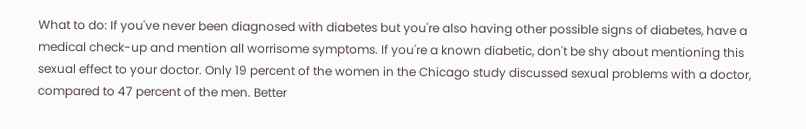What to do: If you've never been diagnosed with diabetes but you're also having other possible signs of diabetes, have a medical check-up and mention all worrisome symptoms. If you're a known diabetic, don't be shy about mentioning this sexual effect to your doctor. Only 19 percent of the women in the Chicago study discussed sexual problems with a doctor, compared to 47 percent of the men. Better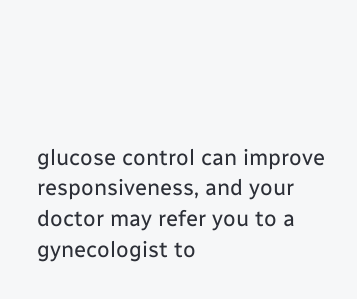glucose control can improve responsiveness, and your doctor may refer you to a gynecologist to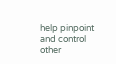help pinpoint and control other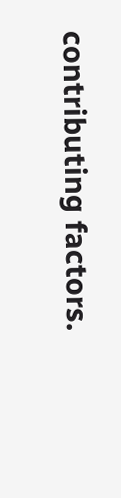contributing factors.